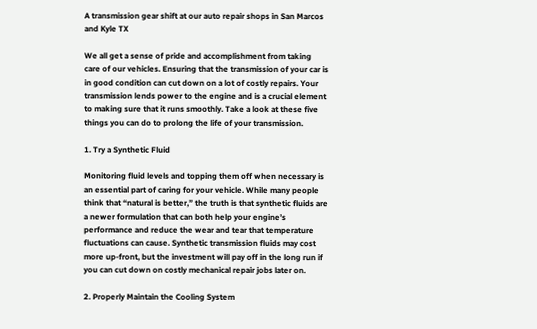A transmission gear shift at our auto repair shops in San Marcos and Kyle TX

We all get a sense of pride and accomplishment from taking care of our vehicles. Ensuring that the transmission of your car is in good condition can cut down on a lot of costly repairs. Your transmission lends power to the engine and is a crucial element to making sure that it runs smoothly. Take a look at these five things you can do to prolong the life of your transmission.

1. Try a Synthetic Fluid

Monitoring fluid levels and topping them off when necessary is an essential part of caring for your vehicle. While many people think that “natural is better,” the truth is that synthetic fluids are a newer formulation that can both help your engine’s performance and reduce the wear and tear that temperature fluctuations can cause. Synthetic transmission fluids may cost more up-front, but the investment will pay off in the long run if you can cut down on costly mechanical repair jobs later on.

2. Properly Maintain the Cooling System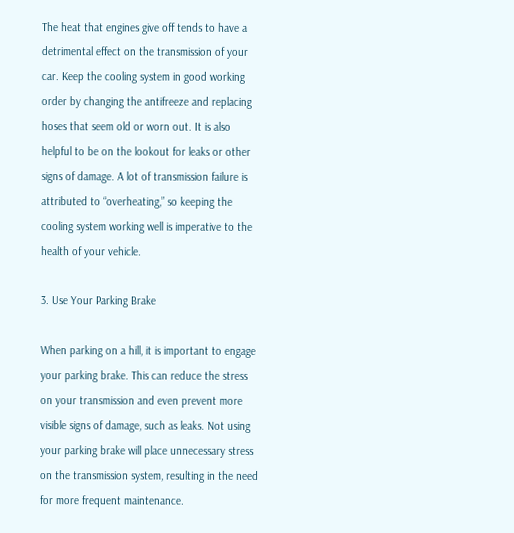The heat that engines give off tends to have a detrimental effect on the transmission of your car. Keep the cooling system in good working order by changing the antifreeze and replacing hoses that seem old or worn out. It is also helpful to be on the lookout for leaks or other signs of damage. A lot of transmission failure is attributed to “overheating,” so keeping the cooling system working well is imperative to the health of your vehicle.

3. Use Your Parking Brake

When parking on a hill, it is important to engage your parking brake. This can reduce the stress on your transmission and even prevent more visible signs of damage, such as leaks. Not using your parking brake will place unnecessary stress on the transmission system, resulting in the need for more frequent maintenance.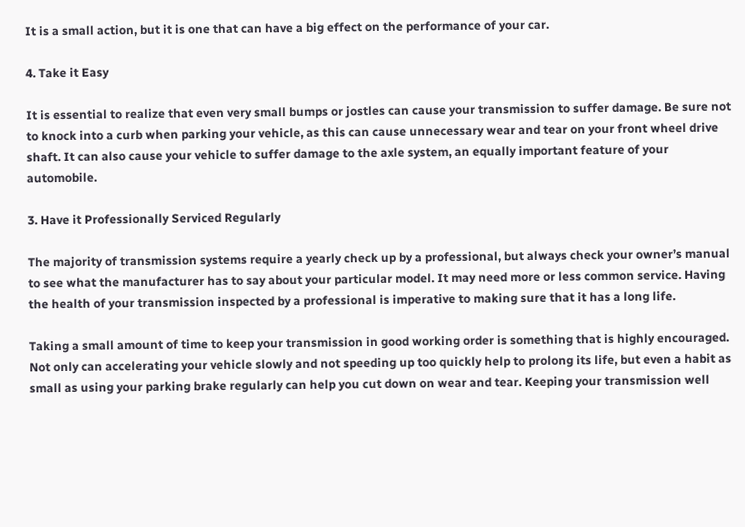It is a small action, but it is one that can have a big effect on the performance of your car.

4. Take it Easy

It is essential to realize that even very small bumps or jostles can cause your transmission to suffer damage. Be sure not to knock into a curb when parking your vehicle, as this can cause unnecessary wear and tear on your front wheel drive shaft. It can also cause your vehicle to suffer damage to the axle system, an equally important feature of your automobile.

3. Have it Professionally Serviced Regularly

The majority of transmission systems require a yearly check up by a professional, but always check your owner’s manual to see what the manufacturer has to say about your particular model. It may need more or less common service. Having the health of your transmission inspected by a professional is imperative to making sure that it has a long life.

Taking a small amount of time to keep your transmission in good working order is something that is highly encouraged. Not only can accelerating your vehicle slowly and not speeding up too quickly help to prolong its life, but even a habit as small as using your parking brake regularly can help you cut down on wear and tear. Keeping your transmission well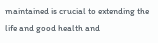maintained is crucial to extending the life and good health and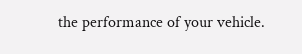the performance of your vehicle.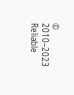© 2010–2023 Reliable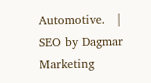Automotive.   |   SEO by Dagmar Marketing